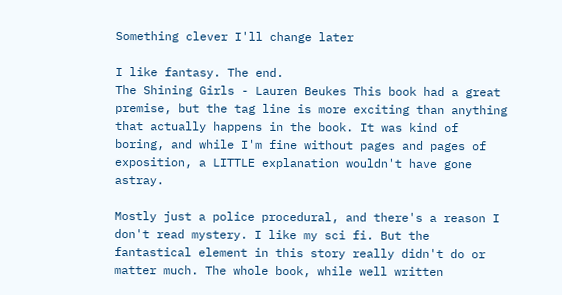Something clever I'll change later

I like fantasy. The end.
The Shining Girls - Lauren Beukes This book had a great premise, but the tag line is more exciting than anything that actually happens in the book. It was kind of boring, and while I'm fine without pages and pages of exposition, a LITTLE explanation wouldn't have gone astray.

Mostly just a police procedural, and there's a reason I don't read mystery. I like my sci fi. But the fantastical element in this story really didn't do or matter much. The whole book, while well written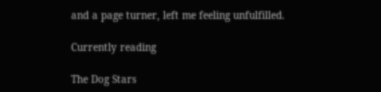and a page turner, left me feeling unfulfilled.

Currently reading

The Dog Stars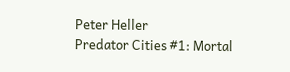Peter Heller
Predator Cities #1: Mortal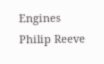Engines
Philip Reeve